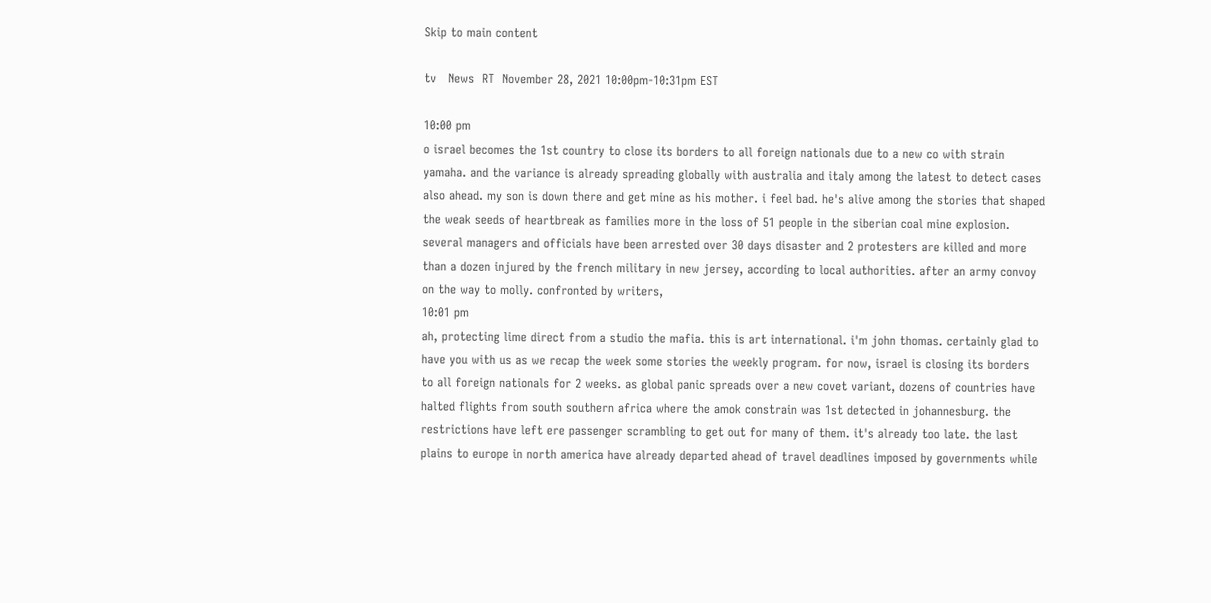Skip to main content

tv   News  RT  November 28, 2021 10:00pm-10:31pm EST

10:00 pm
o israel becomes the 1st country to close its borders to all foreign nationals due to a new co with strain yamaha. and the variance is already spreading globally with australia and italy among the latest to detect cases also ahead. my son is down there and get mine as his mother. i feel bad. he's alive among the stories that shaped the weak seeds of heartbreak as families more in the loss of 51 people in the siberian coal mine explosion. several managers and officials have been arrested over 30 days disaster and 2 protesters are killed and more than a dozen injured by the french military in new jersey, according to local authorities. after an army convoy on the way to molly. confronted by writers,
10:01 pm
ah, protecting lime direct from a studio the mafia. this is art international. i'm john thomas. certainly glad to have you with us as we recap the week some stories the weekly program. for now, israel is closing its borders to all foreign nationals for 2 weeks. as global panic spreads over a new covet variant, dozens of countries have halted flights from south southern africa where the amok constrain was 1st detected in johannesburg. the restrictions have left ere passenger scrambling to get out for many of them. it's already too late. the last plains to europe in north america have already departed ahead of travel deadlines imposed by governments while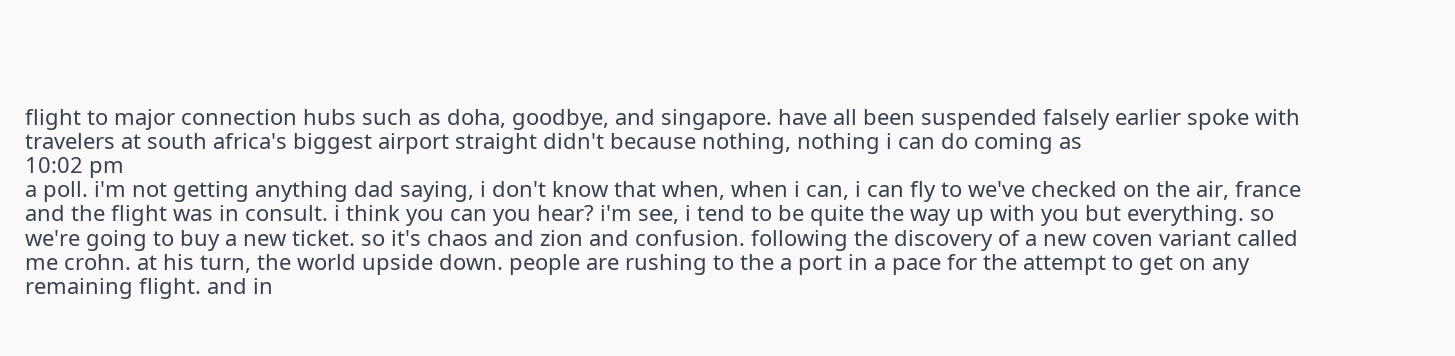flight to major connection hubs such as doha, goodbye, and singapore. have all been suspended falsely earlier spoke with travelers at south africa's biggest airport straight didn't because nothing, nothing i can do coming as
10:02 pm
a poll. i'm not getting anything dad saying, i don't know that when, when i can, i can fly to we've checked on the air, france and the flight was in consult. i think you can you hear? i'm see, i tend to be quite the way up with you but everything. so we're going to buy a new ticket. so it's chaos and zion and confusion. following the discovery of a new coven variant called me crohn. at his turn, the world upside down. people are rushing to the a port in a pace for the attempt to get on any remaining flight. and in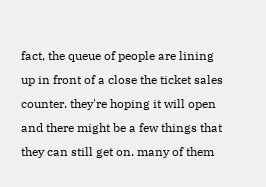fact, the queue of people are lining up in front of a close the ticket sales counter. they're hoping it will open and there might be a few things that they can still get on. many of them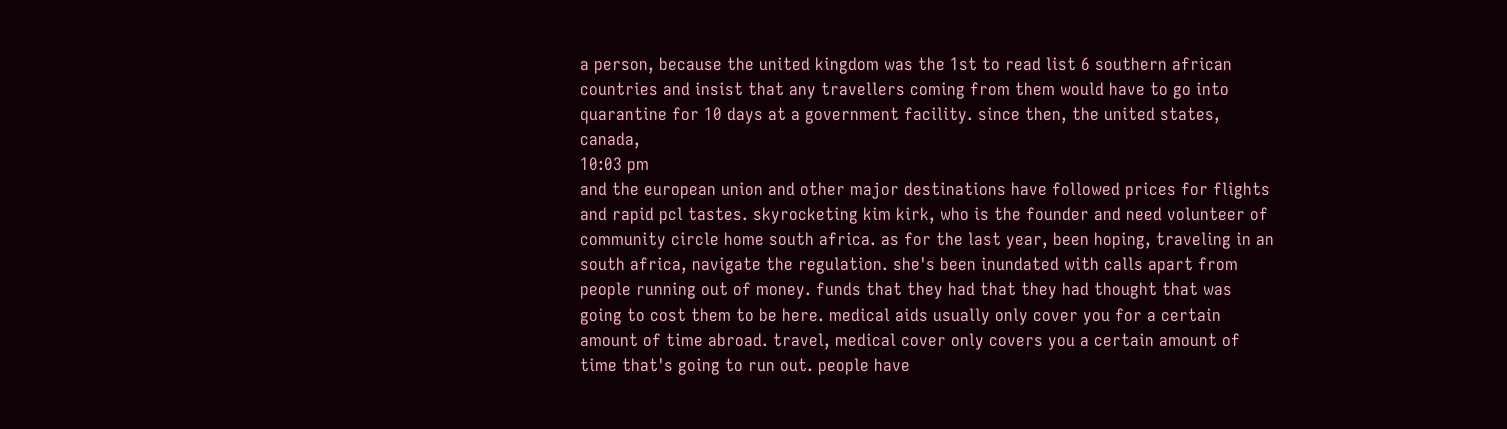a person, because the united kingdom was the 1st to read list 6 southern african countries and insist that any travellers coming from them would have to go into quarantine for 10 days at a government facility. since then, the united states, canada,
10:03 pm
and the european union and other major destinations have followed prices for flights and rapid pcl tastes. skyrocketing kim kirk, who is the founder and need volunteer of community circle home south africa. as for the last year, been hoping, traveling in an south africa, navigate the regulation. she's been inundated with calls apart from people running out of money. funds that they had that they had thought that was going to cost them to be here. medical aids usually only cover you for a certain amount of time abroad. travel, medical cover only covers you a certain amount of time that's going to run out. people have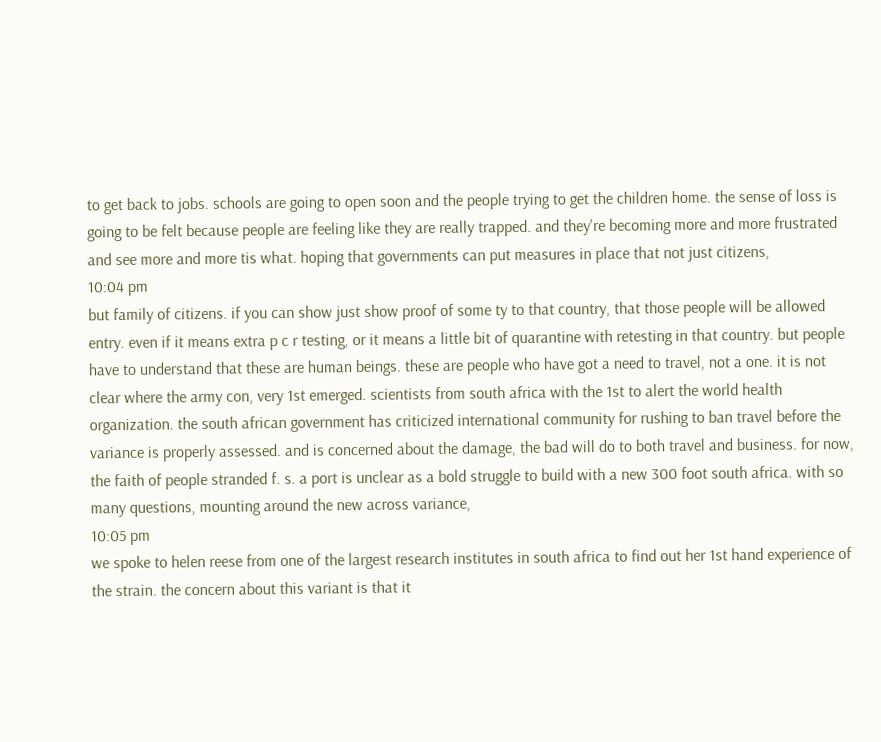to get back to jobs. schools are going to open soon and the people trying to get the children home. the sense of loss is going to be felt because people are feeling like they are really trapped. and they're becoming more and more frustrated and see more and more tis what. hoping that governments can put measures in place that not just citizens,
10:04 pm
but family of citizens. if you can show just show proof of some ty to that country, that those people will be allowed entry. even if it means extra p c r testing, or it means a little bit of quarantine with retesting in that country. but people have to understand that these are human beings. these are people who have got a need to travel, not a one. it is not clear where the army con, very 1st emerged. scientists from south africa with the 1st to alert the world health organization. the south african government has criticized international community for rushing to ban travel before the variance is properly assessed. and is concerned about the damage, the bad will do to both travel and business. for now, the faith of people stranded f. s. a port is unclear as a bold struggle to build with a new 300 foot south africa. with so many questions, mounting around the new across variance,
10:05 pm
we spoke to helen reese from one of the largest research institutes in south africa to find out her 1st hand experience of the strain. the concern about this variant is that it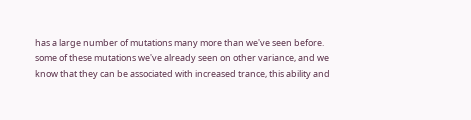has a large number of mutations many more than we've seen before. some of these mutations we've already seen on other variance, and we know that they can be associated with increased trance, this ability and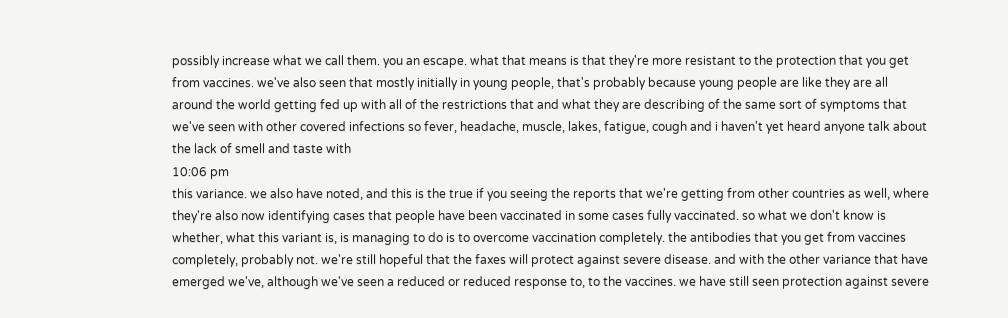possibly increase what we call them. you an escape. what that means is that they're more resistant to the protection that you get from vaccines. we've also seen that mostly initially in young people, that's probably because young people are like they are all around the world getting fed up with all of the restrictions that and what they are describing of the same sort of symptoms that we've seen with other covered infections so fever, headache, muscle, lakes, fatigue, cough and i haven't yet heard anyone talk about the lack of smell and taste with
10:06 pm
this variance. we also have noted, and this is the true if you seeing the reports that we're getting from other countries as well, where they're also now identifying cases that people have been vaccinated in some cases fully vaccinated. so what we don't know is whether, what this variant is, is managing to do is to overcome vaccination completely. the antibodies that you get from vaccines completely, probably not. we're still hopeful that the faxes will protect against severe disease. and with the other variance that have emerged we've, although we've seen a reduced or reduced response to, to the vaccines. we have still seen protection against severe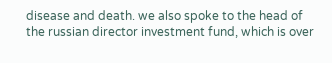disease and death. we also spoke to the head of the russian director investment fund, which is over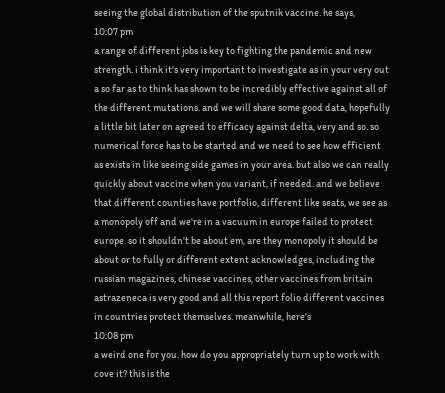seeing the global distribution of the sputnik vaccine. he says,
10:07 pm
a range of different jobs is key to fighting the pandemic and new strength. i think it's very important to investigate as in your very out a so far as to think has shown to be incredibly effective against all of the different mutations. and we will share some good data, hopefully a little bit later on agreed to efficacy against delta, very and so. so numerical force has to be started and we need to see how efficient as exists in like seeing side games in your area. but also we can really quickly about vaccine when you variant, if needed. and we believe that different counties have portfolio, different like seats, we see as a monopoly off and we're in a vacuum in europe failed to protect europe. so it shouldn't be about em, are they monopoly it should be about or to fully or different extent acknowledges, including the russian magazines, chinese vaccines, other vaccines from britain astrazeneca is very good and all this report folio different vaccines in countries protect themselves. meanwhile, here's
10:08 pm
a weird one for you. how do you appropriately turn up to work with cove it? this is the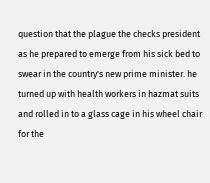question that the plague the checks president as he prepared to emerge from his sick bed to swear in the country's new prime minister. he turned up with health workers in hazmat suits and rolled in to a glass cage in his wheel chair for the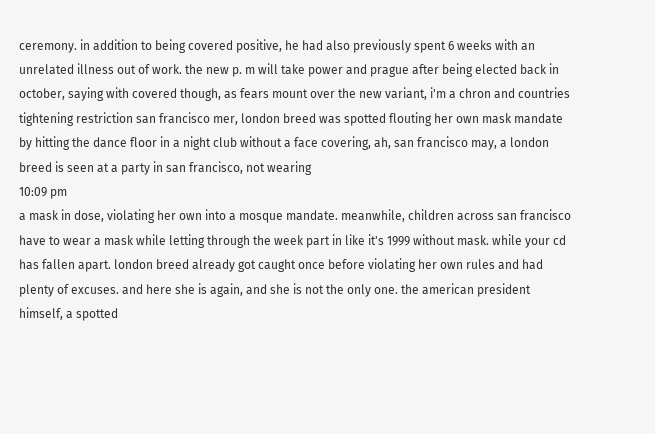ceremony. in addition to being covered positive, he had also previously spent 6 weeks with an unrelated illness out of work. the new p. m will take power and prague after being elected back in october, saying with covered though, as fears mount over the new variant, i'm a chron and countries tightening restriction san francisco mer, london breed was spotted flouting her own mask mandate by hitting the dance floor in a night club without a face covering, ah, san francisco may, a london breed is seen at a party in san francisco, not wearing
10:09 pm
a mask in dose, violating her own into a mosque mandate. meanwhile, children across san francisco have to wear a mask while letting through the week part in like it's 1999 without mask. while your cd has fallen apart. london breed already got caught once before violating her own rules and had plenty of excuses. and here she is again, and she is not the only one. the american president himself, a spotted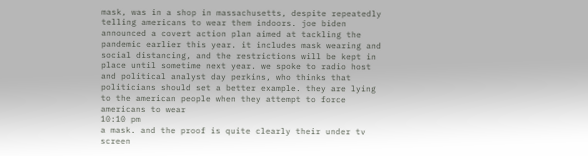mask, was in a shop in massachusetts, despite repeatedly telling americans to wear them indoors. joe biden announced a covert action plan aimed at tackling the pandemic earlier this year. it includes mask wearing and social distancing, and the restrictions will be kept in place until sometime next year. we spoke to radio host and political analyst day perkins, who thinks that politicians should set a better example. they are lying to the american people when they attempt to force americans to wear
10:10 pm
a mask. and the proof is quite clearly their under tv screen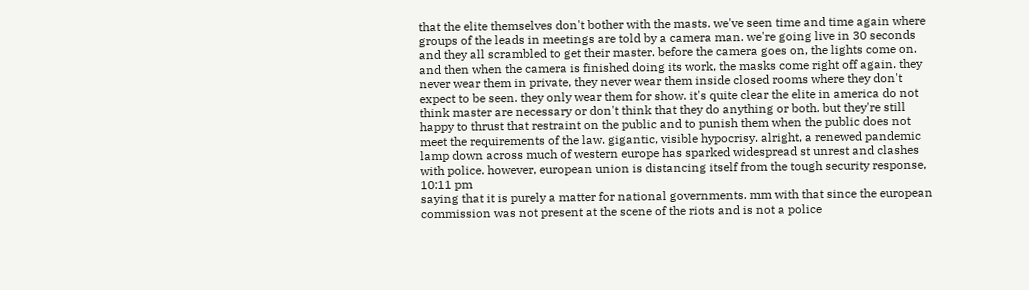that the elite themselves don't bother with the masts. we've seen time and time again where groups of the leads in meetings are told by a camera man. we're going live in 30 seconds and they all scrambled to get their master. before the camera goes on, the lights come on. and then when the camera is finished doing its work, the masks come right off again. they never wear them in private, they never wear them inside closed rooms where they don't expect to be seen. they only wear them for show. it's quite clear the elite in america do not think master are necessary or don't think that they do anything or both. but they're still happy to thrust that restraint on the public and to punish them when the public does not meet the requirements of the law. gigantic, visible hypocrisy. alright, a renewed pandemic lamp down across much of western europe has sparked widespread st unrest and clashes with police. however, european union is distancing itself from the tough security response,
10:11 pm
saying that it is purely a matter for national governments. mm with that since the european commission was not present at the scene of the riots and is not a police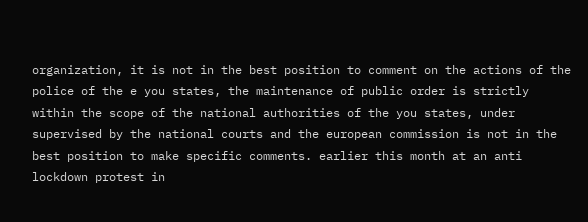organization, it is not in the best position to comment on the actions of the police of the e you states, the maintenance of public order is strictly within the scope of the national authorities of the you states, under supervised by the national courts and the european commission is not in the best position to make specific comments. earlier this month at an anti lockdown protest in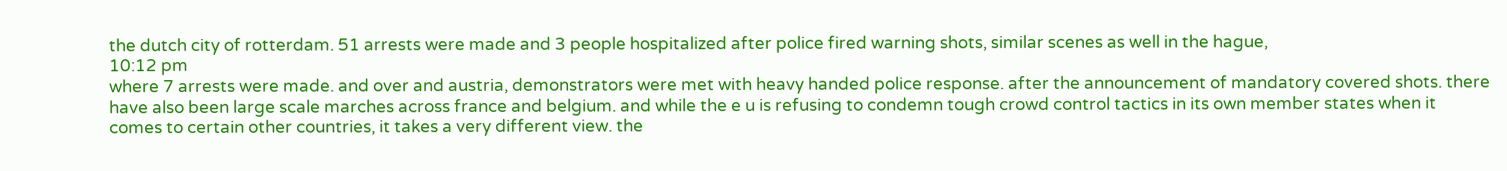the dutch city of rotterdam. 51 arrests were made and 3 people hospitalized after police fired warning shots, similar scenes as well in the hague,
10:12 pm
where 7 arrests were made. and over and austria, demonstrators were met with heavy handed police response. after the announcement of mandatory covered shots. there have also been large scale marches across france and belgium. and while the e u is refusing to condemn tough crowd control tactics in its own member states when it comes to certain other countries, it takes a very different view. the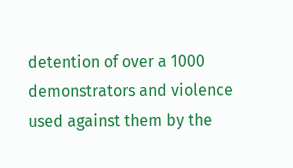detention of over a 1000 demonstrators and violence used against them by the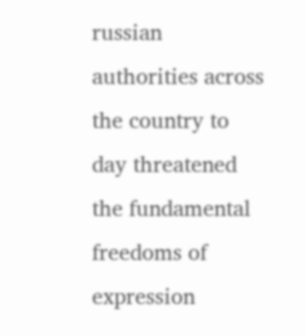russian authorities across the country to day threatened the fundamental freedoms of expression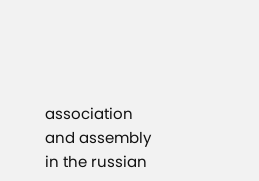association and assembly in the russian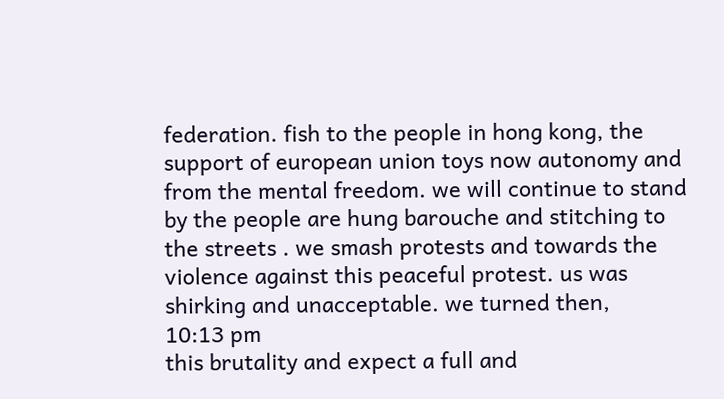federation. fish to the people in hong kong, the support of european union toys now autonomy and from the mental freedom. we will continue to stand by the people are hung barouche and stitching to the streets . we smash protests and towards the violence against this peaceful protest. us was shirking and unacceptable. we turned then,
10:13 pm
this brutality and expect a full and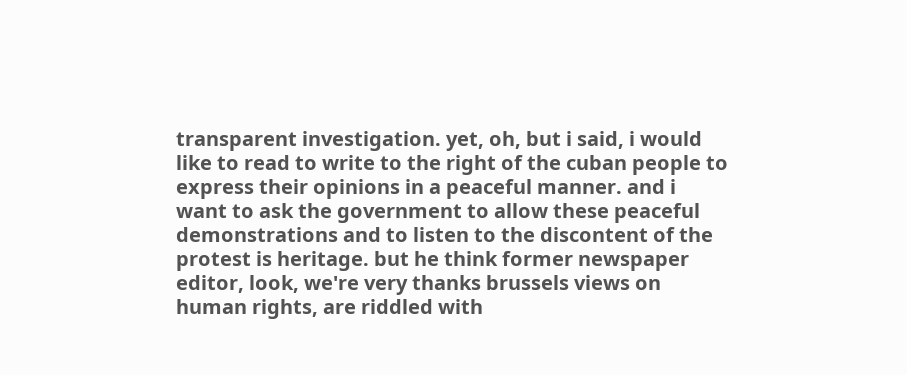transparent investigation. yet, oh, but i said, i would like to read to write to the right of the cuban people to express their opinions in a peaceful manner. and i want to ask the government to allow these peaceful demonstrations and to listen to the discontent of the protest is heritage. but he think former newspaper editor, look, we're very thanks brussels views on human rights, are riddled with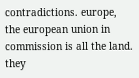contradictions. europe, the european union in commission is all the land. they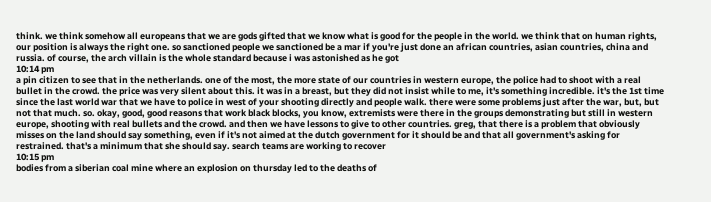think. we think somehow all europeans that we are gods gifted that we know what is good for the people in the world. we think that on human rights, our position is always the right one. so sanctioned people we sanctioned be a mar if you're just done an african countries, asian countries, china and russia. of course, the arch villain is the whole standard because i was astonished as he got
10:14 pm
a pin citizen to see that in the netherlands. one of the most, the more state of our countries in western europe, the police had to shoot with a real bullet in the crowd. the price was very silent about this. it was in a breast, but they did not insist while to me, it's something incredible. it's the 1st time since the last world war that we have to police in west of your shooting directly and people walk. there were some problems just after the war, but, but not that much. so. okay, good, good reasons that work black blocks, you know, extremists were there in the groups demonstrating but still in western europe, shooting with real bullets and the crowd. and then we have lessons to give to other countries. greg, that there is a problem that obviously misses on the land should say something, even if it's not aimed at the dutch government for it should be and that all government's asking for restrained. that's a minimum that she should say. search teams are working to recover
10:15 pm
bodies from a siberian coal mine where an explosion on thursday led to the deaths of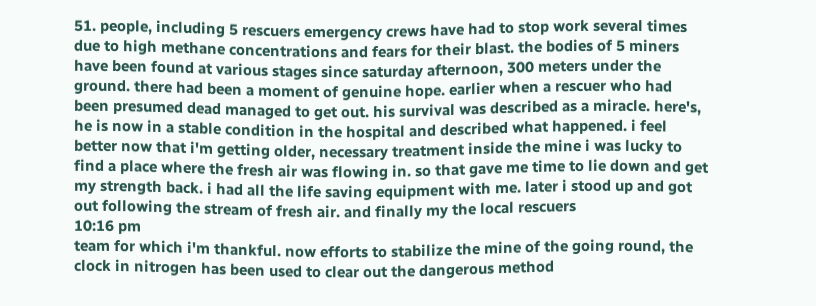51. people, including 5 rescuers emergency crews have had to stop work several times due to high methane concentrations and fears for their blast. the bodies of 5 miners have been found at various stages since saturday afternoon, 300 meters under the ground. there had been a moment of genuine hope. earlier when a rescuer who had been presumed dead managed to get out. his survival was described as a miracle. here's, he is now in a stable condition in the hospital and described what happened. i feel better now that i'm getting older, necessary treatment inside the mine i was lucky to find a place where the fresh air was flowing in. so that gave me time to lie down and get my strength back. i had all the life saving equipment with me. later i stood up and got out following the stream of fresh air. and finally my the local rescuers
10:16 pm
team for which i'm thankful. now efforts to stabilize the mine of the going round, the clock in nitrogen has been used to clear out the dangerous method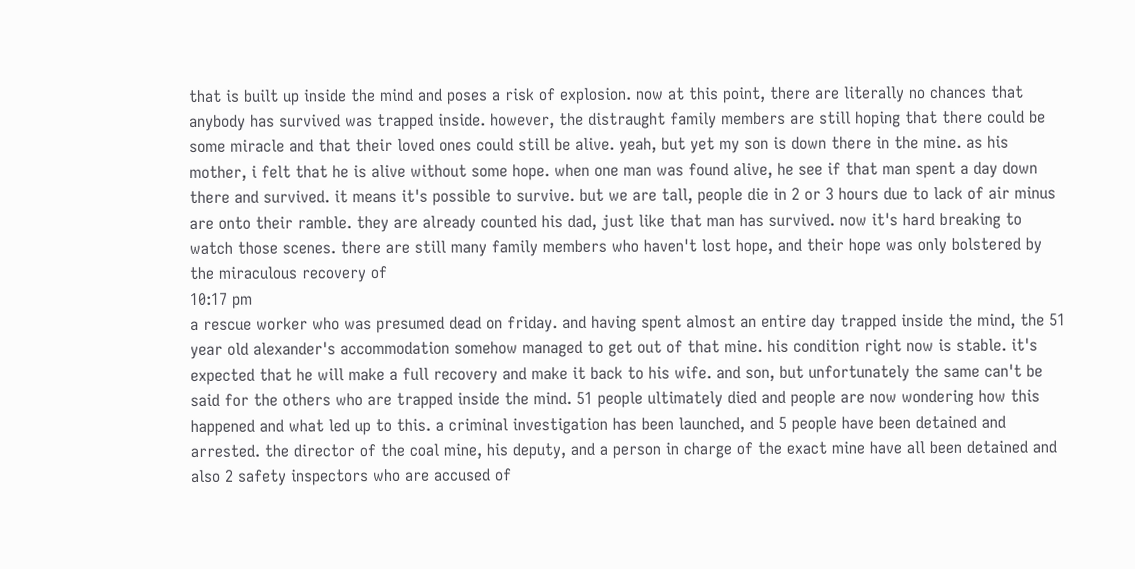that is built up inside the mind and poses a risk of explosion. now at this point, there are literally no chances that anybody has survived was trapped inside. however, the distraught family members are still hoping that there could be some miracle and that their loved ones could still be alive. yeah, but yet my son is down there in the mine. as his mother, i felt that he is alive without some hope. when one man was found alive, he see if that man spent a day down there and survived. it means it's possible to survive. but we are tall, people die in 2 or 3 hours due to lack of air minus are onto their ramble. they are already counted his dad, just like that man has survived. now it's hard breaking to watch those scenes. there are still many family members who haven't lost hope, and their hope was only bolstered by the miraculous recovery of
10:17 pm
a rescue worker who was presumed dead on friday. and having spent almost an entire day trapped inside the mind, the 51 year old alexander's accommodation somehow managed to get out of that mine. his condition right now is stable. it's expected that he will make a full recovery and make it back to his wife. and son, but unfortunately the same can't be said for the others who are trapped inside the mind. 51 people ultimately died and people are now wondering how this happened and what led up to this. a criminal investigation has been launched, and 5 people have been detained and arrested. the director of the coal mine, his deputy, and a person in charge of the exact mine have all been detained and also 2 safety inspectors who are accused of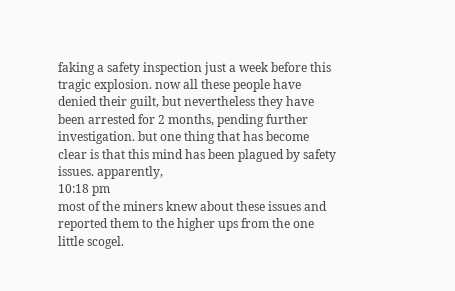faking a safety inspection just a week before this tragic explosion. now all these people have denied their guilt, but nevertheless they have been arrested for 2 months, pending further investigation. but one thing that has become clear is that this mind has been plagued by safety issues. apparently,
10:18 pm
most of the miners knew about these issues and reported them to the higher ups from the one little scogel.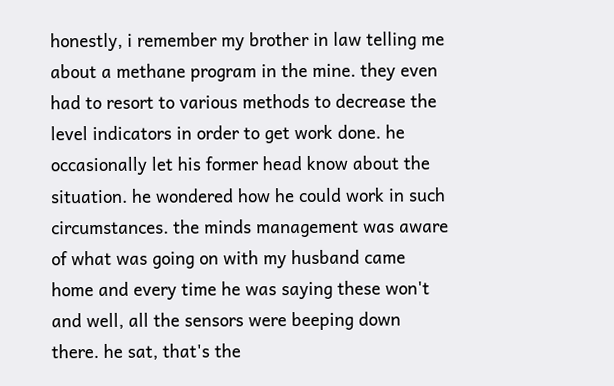honestly, i remember my brother in law telling me about a methane program in the mine. they even had to resort to various methods to decrease the level indicators in order to get work done. he occasionally let his former head know about the situation. he wondered how he could work in such circumstances. the minds management was aware of what was going on with my husband came home and every time he was saying these won't and well, all the sensors were beeping down there. he sat, that's the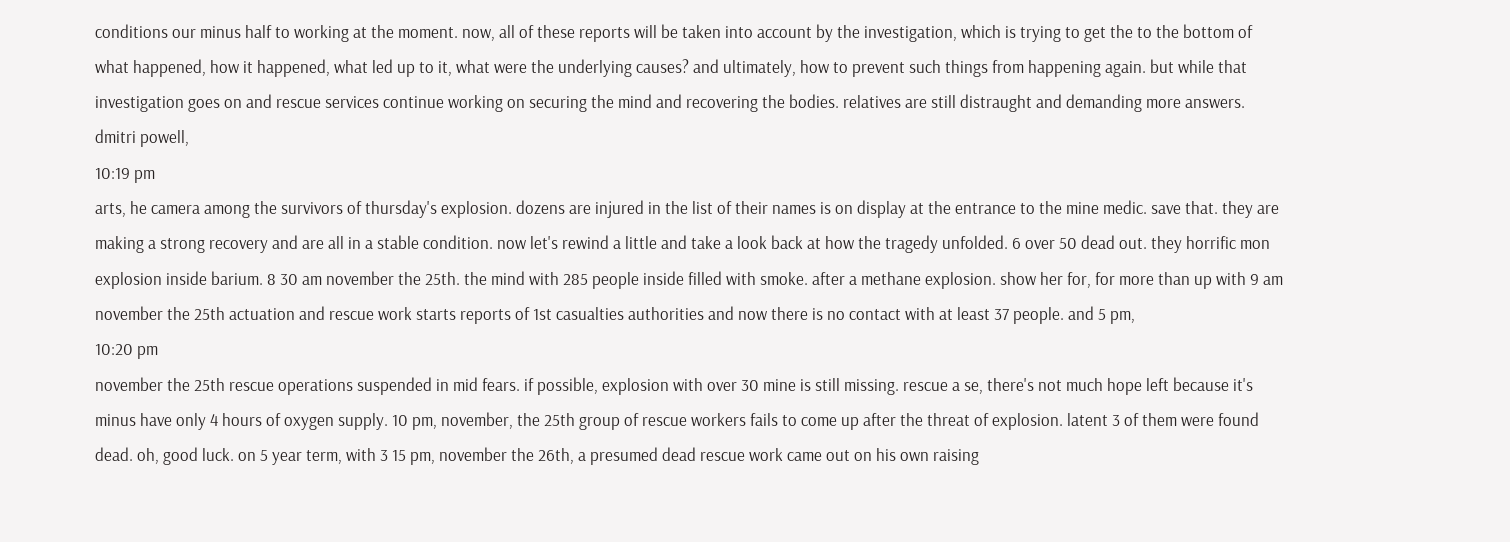conditions our minus half to working at the moment. now, all of these reports will be taken into account by the investigation, which is trying to get the to the bottom of what happened, how it happened, what led up to it, what were the underlying causes? and ultimately, how to prevent such things from happening again. but while that investigation goes on and rescue services continue working on securing the mind and recovering the bodies. relatives are still distraught and demanding more answers. dmitri powell,
10:19 pm
arts, he camera among the survivors of thursday's explosion. dozens are injured in the list of their names is on display at the entrance to the mine medic. save that. they are making a strong recovery and are all in a stable condition. now let's rewind a little and take a look back at how the tragedy unfolded. 6 over 50 dead out. they horrific mon explosion inside barium. 8 30 am november the 25th. the mind with 285 people inside filled with smoke. after a methane explosion. show her for, for more than up with 9 am november the 25th actuation and rescue work starts reports of 1st casualties authorities and now there is no contact with at least 37 people. and 5 pm,
10:20 pm
november the 25th rescue operations suspended in mid fears. if possible, explosion with over 30 mine is still missing. rescue a se, there's not much hope left because it's minus have only 4 hours of oxygen supply. 10 pm, november, the 25th group of rescue workers fails to come up after the threat of explosion. latent 3 of them were found dead. oh, good luck. on 5 year term, with 3 15 pm, november the 26th, a presumed dead rescue work came out on his own raising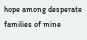hope among desperate families of mine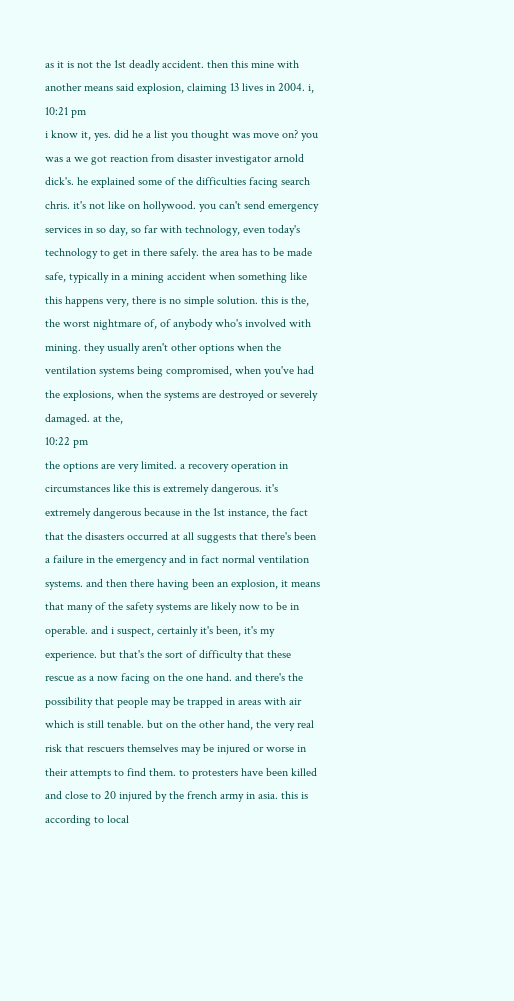as it is not the 1st deadly accident. then this mine with another means said explosion, claiming 13 lives in 2004. i,
10:21 pm
i know it, yes. did he a list you thought was move on? you was a we got reaction from disaster investigator arnold dick's. he explained some of the difficulties facing search chris. it's not like on hollywood. you can't send emergency services in so day, so far with technology, even today's technology to get in there safely. the area has to be made safe, typically in a mining accident when something like this happens very, there is no simple solution. this is the, the worst nightmare of, of anybody who's involved with mining. they usually aren't other options when the ventilation systems being compromised, when you've had the explosions, when the systems are destroyed or severely damaged. at the,
10:22 pm
the options are very limited. a recovery operation in circumstances like this is extremely dangerous. it's extremely dangerous because in the 1st instance, the fact that the disasters occurred at all suggests that there's been a failure in the emergency and in fact normal ventilation systems. and then there having been an explosion, it means that many of the safety systems are likely now to be in operable. and i suspect, certainly it's been, it's my experience. but that's the sort of difficulty that these rescue as a now facing on the one hand. and there's the possibility that people may be trapped in areas with air which is still tenable. but on the other hand, the very real risk that rescuers themselves may be injured or worse in their attempts to find them. to protesters have been killed and close to 20 injured by the french army in asia. this is according to local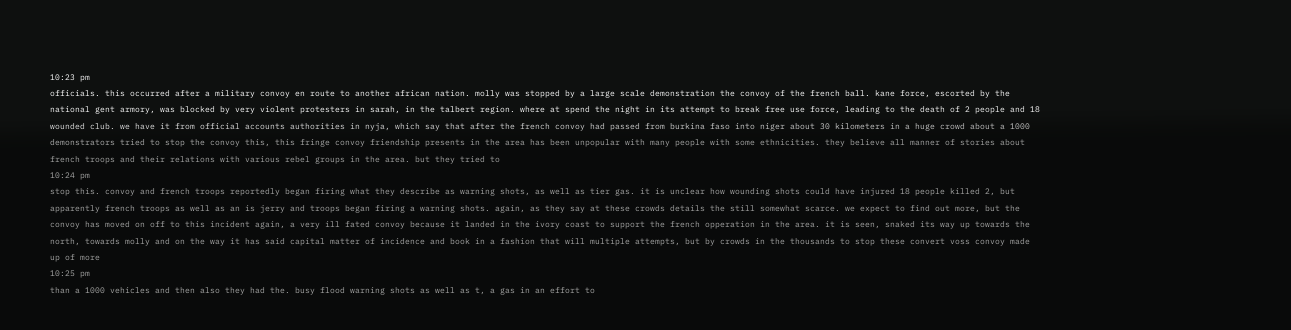10:23 pm
officials. this occurred after a military convoy en route to another african nation. molly was stopped by a large scale demonstration the convoy of the french ball. kane force, escorted by the national gent armory, was blocked by very violent protesters in sarah, in the talbert region. where at spend the night in its attempt to break free use force, leading to the death of 2 people and 18 wounded club. we have it from official accounts authorities in nyja, which say that after the french convoy had passed from burkina faso into niger about 30 kilometers in a huge crowd about a 1000 demonstrators tried to stop the convoy this, this fringe convoy friendship presents in the area has been unpopular with many people with some ethnicities. they believe all manner of stories about french troops and their relations with various rebel groups in the area. but they tried to
10:24 pm
stop this. convoy and french troops reportedly began firing what they describe as warning shots, as well as tier gas. it is unclear how wounding shots could have injured 18 people killed 2, but apparently french troops as well as an is jerry and troops began firing a warning shots. again, as they say at these crowds details the still somewhat scarce. we expect to find out more, but the convoy has moved on off to this incident again, a very ill fated convoy because it landed in the ivory coast to support the french opperation in the area. it is seen, snaked its way up towards the north, towards molly and on the way it has said capital matter of incidence and book in a fashion that will multiple attempts, but by crowds in the thousands to stop these convert voss convoy made up of more
10:25 pm
than a 1000 vehicles and then also they had the. busy flood warning shots as well as t, a gas in an effort to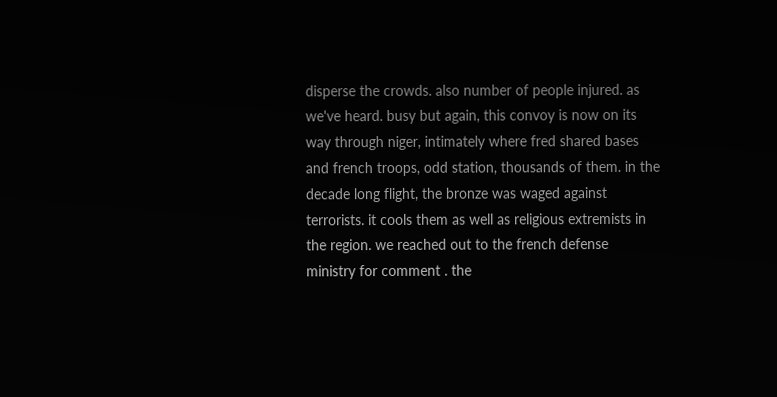disperse the crowds. also number of people injured. as we've heard. busy but again, this convoy is now on its way through niger, intimately where fred shared bases and french troops, odd station, thousands of them. in the decade long flight, the bronze was waged against terrorists. it cools them as well as religious extremists in the region. we reached out to the french defense ministry for comment . the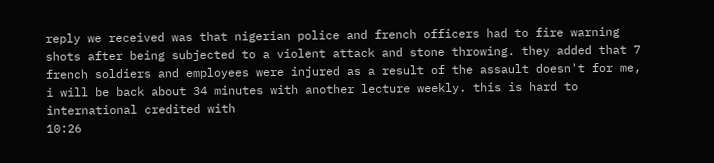reply we received was that nigerian police and french officers had to fire warning shots after being subjected to a violent attack and stone throwing. they added that 7 french soldiers and employees were injured as a result of the assault doesn't for me, i will be back about 34 minutes with another lecture weekly. this is hard to international credited with
10:26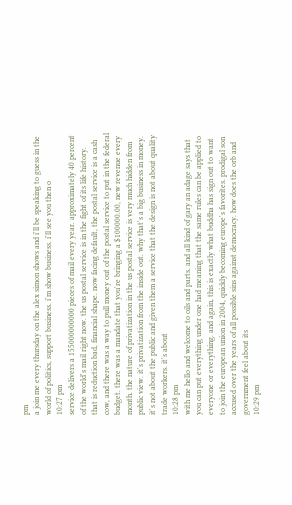pm
a join me every thursday on the alex simon shows and i'll be speaking to guess in the world of politics, support business. i'm show business. i'll see you then o
10:27 pm
service delivers a 155000000000 pieces of mail every year. approximately 40 percent of the world's mail right now. the us postal service is in the fight of its life history. that is reduction bad, financial shape. now facing default, the postal service is a cash cow, and there was a way to pull money out of the postal service to put in the federal budget. there was a mandate that you're bringing a $100000.00, new revenue every month. the nature of privatization in the us postal service is very much hidden from public view. it's privatization from the inside out. why that's a big business in money. it's not about the public and given them a service that the design is not about quality trade workers. it's about
10:28 pm
with me hello and welcome to oils and parts. and all kind of gary an adage says that you can put everything under one had meaning that the same rules can be applied to everyone or everything. and again, this is exactly what buddha has sign out to want to join the european union in 2004, quickly becoming europe's favorites. prodigal son accused over the years of all possible sins against democracy. how does the orb and government feel about its
10:29 pm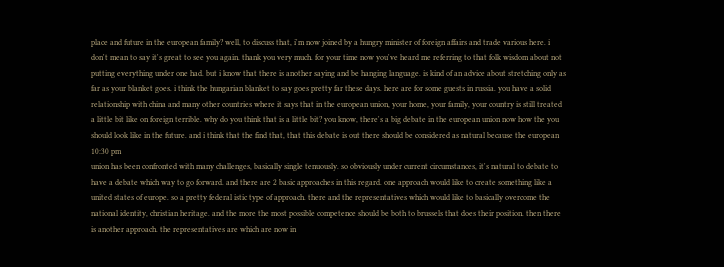place and future in the european family? well, to discuss that, i'm now joined by a hungry minister of foreign affairs and trade various here. i don't mean to say it's great to see you again. thank you very much. for your time now you've heard me referring to that folk wisdom about not putting everything under one had. but i know that there is another saying and be hanging language. is kind of an advice about stretching only as far as your blanket goes. i think the hungarian blanket to say goes pretty far these days. here are for some guests in russia. you have a solid relationship with china and many other countries where it says that in the european union, your home, your family, your country is still treated a little bit like on foreign terrible. why do you think that is a little bit? you know, there's a big debate in the european union now how the you should look like in the future. and i think that the find that, that this debate is out there should be considered as natural because the european
10:30 pm
union has been confronted with many challenges, basically single tenuously. so obviously under current circumstances, it's natural to debate to have a debate which way to go forward. and there are 2 basic approaches in this regard. one approach would like to create something like a united states of europe. so a pretty federal istic type of approach. there and the representatives which would like to basically overcome the national identity, christian heritage. and the more the most possible competence should be both to brussels that does their position. then there is another approach. the representatives are which are now in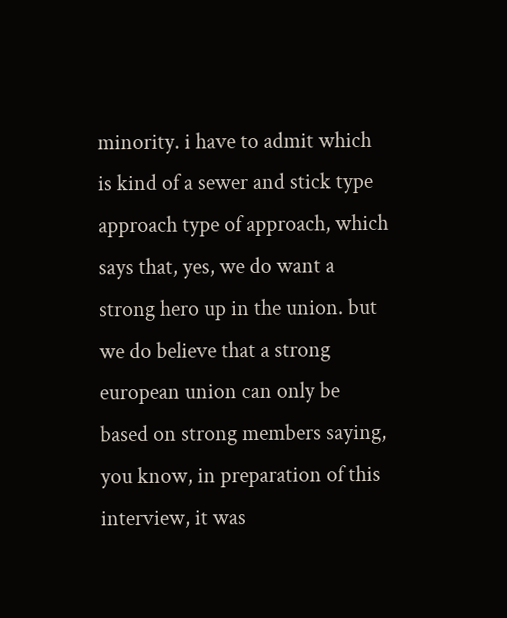minority. i have to admit which is kind of a sewer and stick type approach type of approach, which says that, yes, we do want a strong hero up in the union. but we do believe that a strong european union can only be based on strong members saying, you know, in preparation of this interview, it was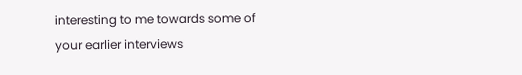interesting to me towards some of your earlier interviews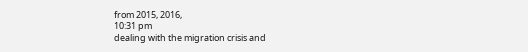from 2015, 2016,
10:31 pm
dealing with the migration crisis and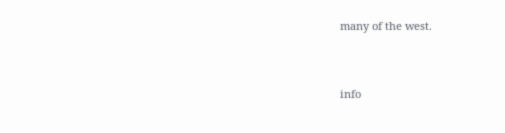many of the west.


info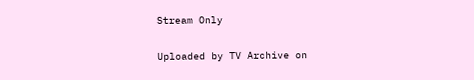Stream Only

Uploaded by TV Archive on